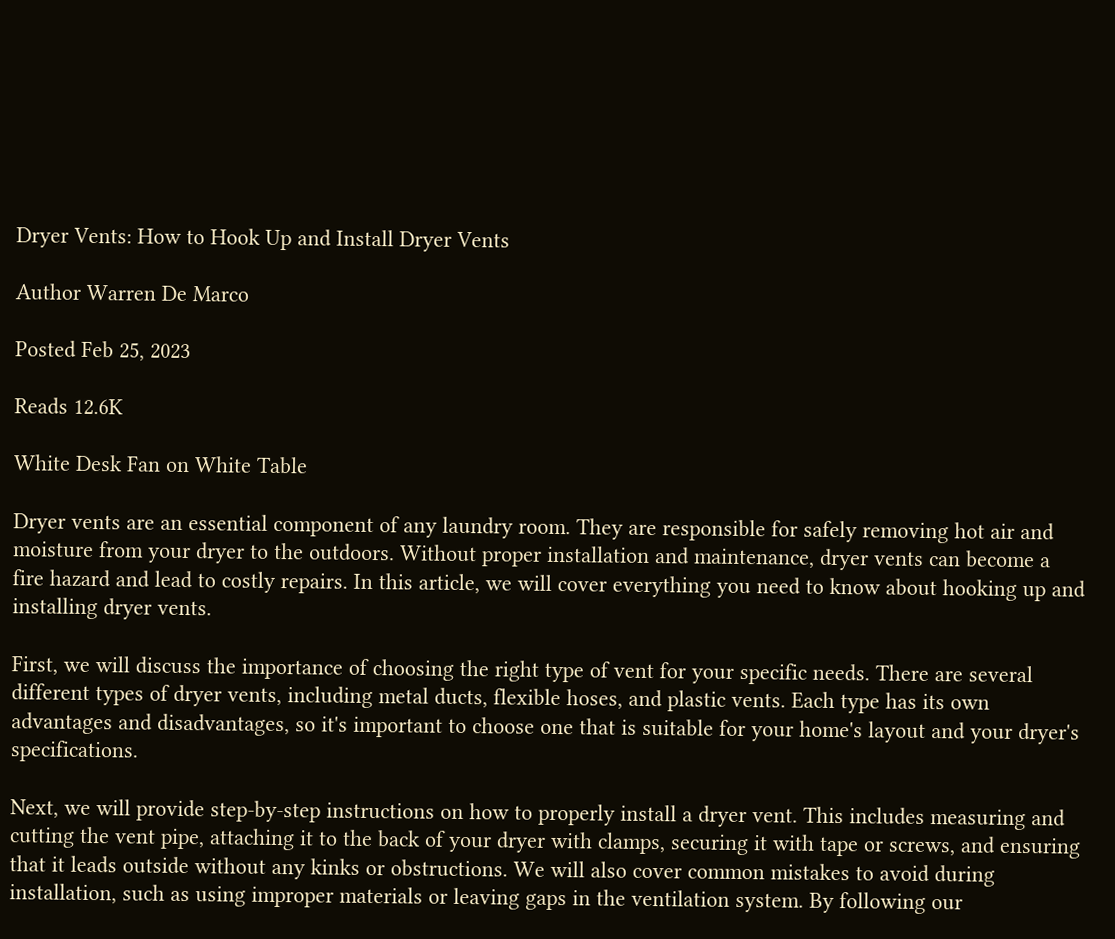Dryer Vents: How to Hook Up and Install Dryer Vents

Author Warren De Marco

Posted Feb 25, 2023

Reads 12.6K

White Desk Fan on White Table

Dryer vents are an essential component of any laundry room. They are responsible for safely removing hot air and moisture from your dryer to the outdoors. Without proper installation and maintenance, dryer vents can become a fire hazard and lead to costly repairs. In this article, we will cover everything you need to know about hooking up and installing dryer vents.

First, we will discuss the importance of choosing the right type of vent for your specific needs. There are several different types of dryer vents, including metal ducts, flexible hoses, and plastic vents. Each type has its own advantages and disadvantages, so it's important to choose one that is suitable for your home's layout and your dryer's specifications.

Next, we will provide step-by-step instructions on how to properly install a dryer vent. This includes measuring and cutting the vent pipe, attaching it to the back of your dryer with clamps, securing it with tape or screws, and ensuring that it leads outside without any kinks or obstructions. We will also cover common mistakes to avoid during installation, such as using improper materials or leaving gaps in the ventilation system. By following our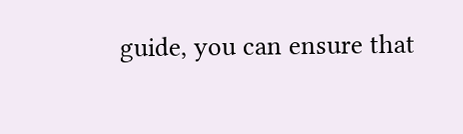guide, you can ensure that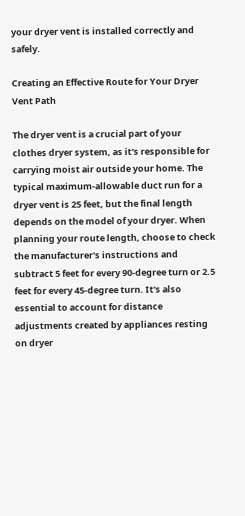your dryer vent is installed correctly and safely.

Creating an Effective Route for Your Dryer Vent Path

The dryer vent is a crucial part of your clothes dryer system, as it's responsible for carrying moist air outside your home. The typical maximum-allowable duct run for a dryer vent is 25 feet, but the final length depends on the model of your dryer. When planning your route length, choose to check the manufacturer's instructions and subtract 5 feet for every 90-degree turn or 2.5 feet for every 45-degree turn. It's also essential to account for distance adjustments created by appliances resting on dryer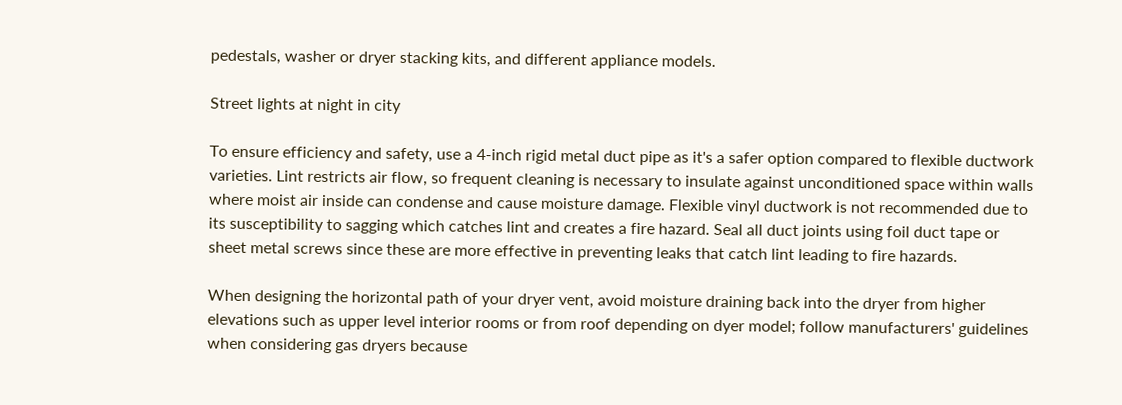pedestals, washer or dryer stacking kits, and different appliance models.

Street lights at night in city

To ensure efficiency and safety, use a 4-inch rigid metal duct pipe as it's a safer option compared to flexible ductwork varieties. Lint restricts air flow, so frequent cleaning is necessary to insulate against unconditioned space within walls where moist air inside can condense and cause moisture damage. Flexible vinyl ductwork is not recommended due to its susceptibility to sagging which catches lint and creates a fire hazard. Seal all duct joints using foil duct tape or sheet metal screws since these are more effective in preventing leaks that catch lint leading to fire hazards.

When designing the horizontal path of your dryer vent, avoid moisture draining back into the dryer from higher elevations such as upper level interior rooms or from roof depending on dyer model; follow manufacturers' guidelines when considering gas dryers because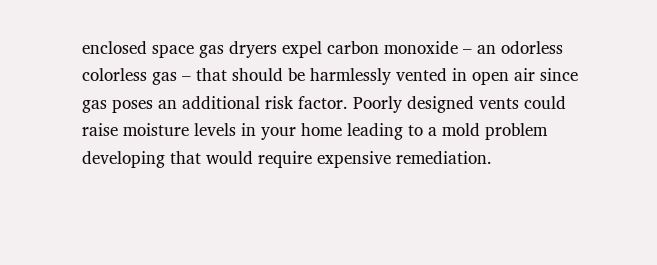enclosed space gas dryers expel carbon monoxide – an odorless colorless gas – that should be harmlessly vented in open air since gas poses an additional risk factor. Poorly designed vents could raise moisture levels in your home leading to a mold problem developing that would require expensive remediation.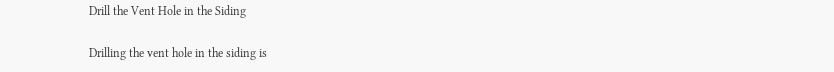Drill the Vent Hole in the Siding

Drilling the vent hole in the siding is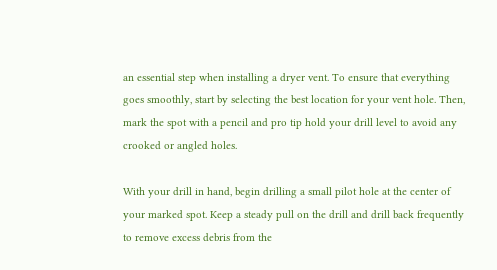an essential step when installing a dryer vent. To ensure that everything goes smoothly, start by selecting the best location for your vent hole. Then, mark the spot with a pencil and pro tip hold your drill level to avoid any crooked or angled holes.

With your drill in hand, begin drilling a small pilot hole at the center of your marked spot. Keep a steady pull on the drill and drill back frequently to remove excess debris from the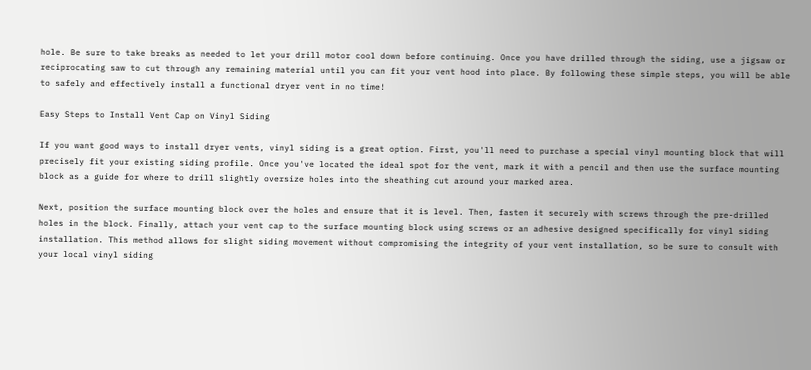hole. Be sure to take breaks as needed to let your drill motor cool down before continuing. Once you have drilled through the siding, use a jigsaw or reciprocating saw to cut through any remaining material until you can fit your vent hood into place. By following these simple steps, you will be able to safely and effectively install a functional dryer vent in no time!

Easy Steps to Install Vent Cap on Vinyl Siding

If you want good ways to install dryer vents, vinyl siding is a great option. First, you'll need to purchase a special vinyl mounting block that will precisely fit your existing siding profile. Once you've located the ideal spot for the vent, mark it with a pencil and then use the surface mounting block as a guide for where to drill slightly oversize holes into the sheathing cut around your marked area.

Next, position the surface mounting block over the holes and ensure that it is level. Then, fasten it securely with screws through the pre-drilled holes in the block. Finally, attach your vent cap to the surface mounting block using screws or an adhesive designed specifically for vinyl siding installation. This method allows for slight siding movement without compromising the integrity of your vent installation, so be sure to consult with your local vinyl siding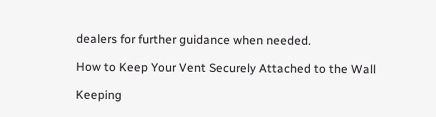dealers for further guidance when needed.

How to Keep Your Vent Securely Attached to the Wall

Keeping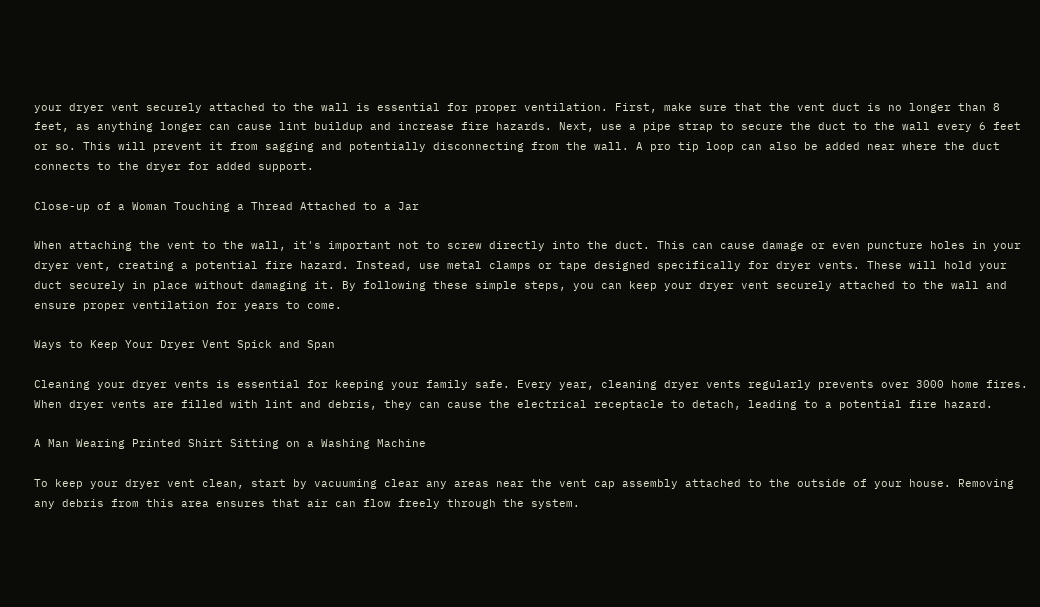your dryer vent securely attached to the wall is essential for proper ventilation. First, make sure that the vent duct is no longer than 8 feet, as anything longer can cause lint buildup and increase fire hazards. Next, use a pipe strap to secure the duct to the wall every 6 feet or so. This will prevent it from sagging and potentially disconnecting from the wall. A pro tip loop can also be added near where the duct connects to the dryer for added support.

Close-up of a Woman Touching a Thread Attached to a Jar

When attaching the vent to the wall, it's important not to screw directly into the duct. This can cause damage or even puncture holes in your dryer vent, creating a potential fire hazard. Instead, use metal clamps or tape designed specifically for dryer vents. These will hold your duct securely in place without damaging it. By following these simple steps, you can keep your dryer vent securely attached to the wall and ensure proper ventilation for years to come.

Ways to Keep Your Dryer Vent Spick and Span

Cleaning your dryer vents is essential for keeping your family safe. Every year, cleaning dryer vents regularly prevents over 3000 home fires. When dryer vents are filled with lint and debris, they can cause the electrical receptacle to detach, leading to a potential fire hazard.

A Man Wearing Printed Shirt Sitting on a Washing Machine

To keep your dryer vent clean, start by vacuuming clear any areas near the vent cap assembly attached to the outside of your house. Removing any debris from this area ensures that air can flow freely through the system.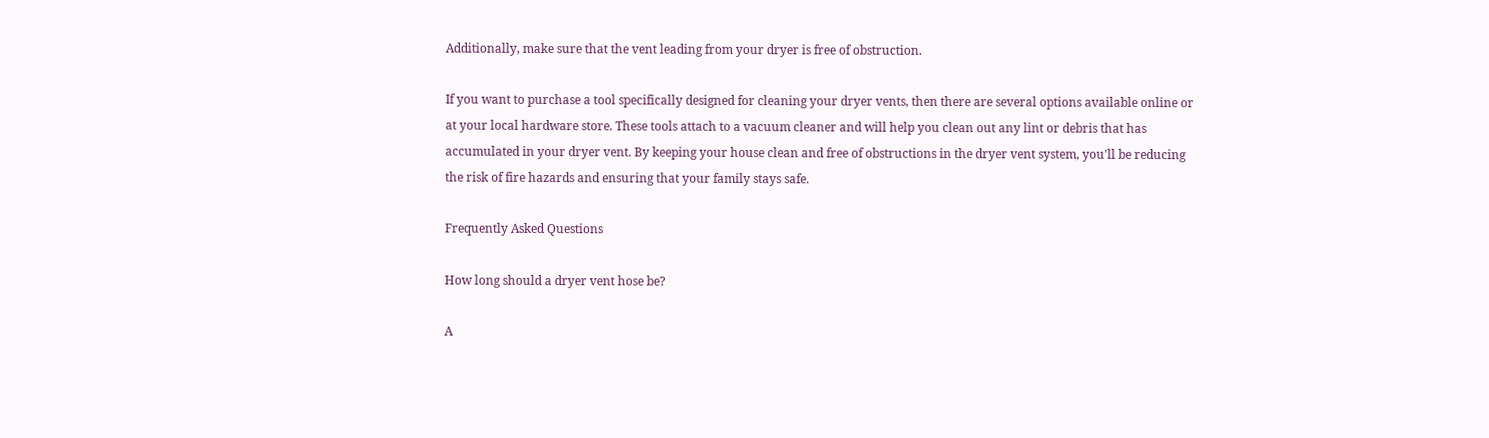Additionally, make sure that the vent leading from your dryer is free of obstruction.

If you want to purchase a tool specifically designed for cleaning your dryer vents, then there are several options available online or at your local hardware store. These tools attach to a vacuum cleaner and will help you clean out any lint or debris that has accumulated in your dryer vent. By keeping your house clean and free of obstructions in the dryer vent system, you'll be reducing the risk of fire hazards and ensuring that your family stays safe.

Frequently Asked Questions

How long should a dryer vent hose be?

A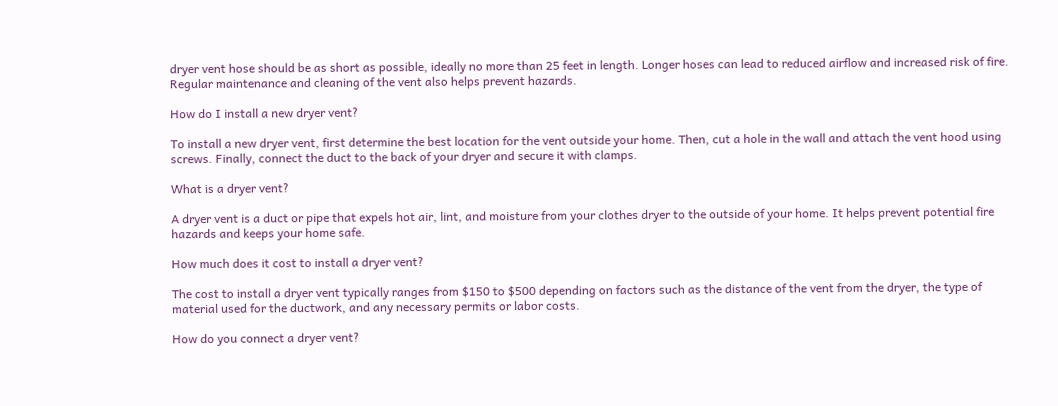dryer vent hose should be as short as possible, ideally no more than 25 feet in length. Longer hoses can lead to reduced airflow and increased risk of fire. Regular maintenance and cleaning of the vent also helps prevent hazards.

How do I install a new dryer vent?

To install a new dryer vent, first determine the best location for the vent outside your home. Then, cut a hole in the wall and attach the vent hood using screws. Finally, connect the duct to the back of your dryer and secure it with clamps.

What is a dryer vent?

A dryer vent is a duct or pipe that expels hot air, lint, and moisture from your clothes dryer to the outside of your home. It helps prevent potential fire hazards and keeps your home safe.

How much does it cost to install a dryer vent?

The cost to install a dryer vent typically ranges from $150 to $500 depending on factors such as the distance of the vent from the dryer, the type of material used for the ductwork, and any necessary permits or labor costs.

How do you connect a dryer vent?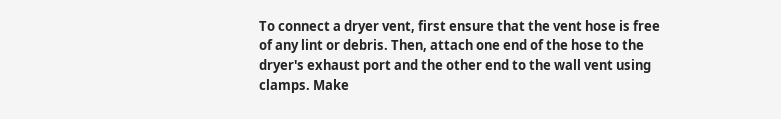To connect a dryer vent, first ensure that the vent hose is free of any lint or debris. Then, attach one end of the hose to the dryer's exhaust port and the other end to the wall vent using clamps. Make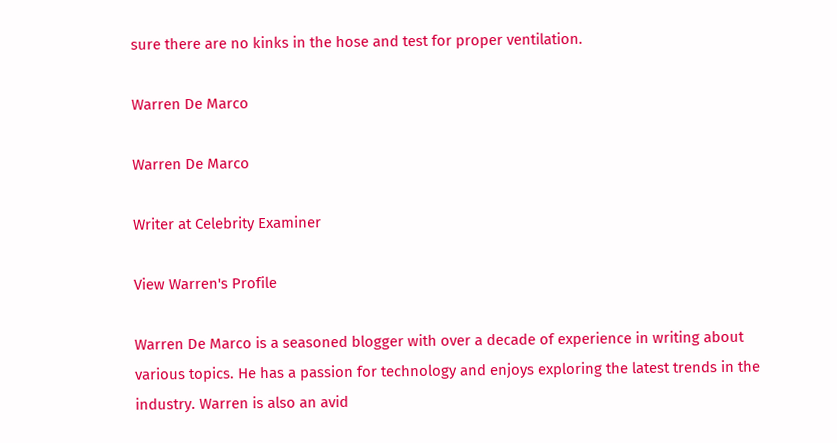sure there are no kinks in the hose and test for proper ventilation.

Warren De Marco

Warren De Marco

Writer at Celebrity Examiner

View Warren's Profile

Warren De Marco is a seasoned blogger with over a decade of experience in writing about various topics. He has a passion for technology and enjoys exploring the latest trends in the industry. Warren is also an avid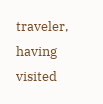traveler, having visited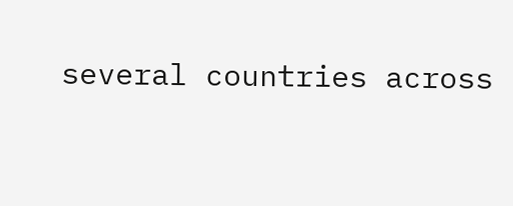several countries across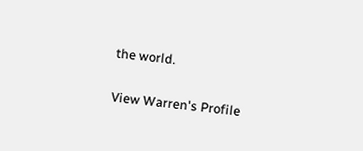the world.

View Warren's Profile